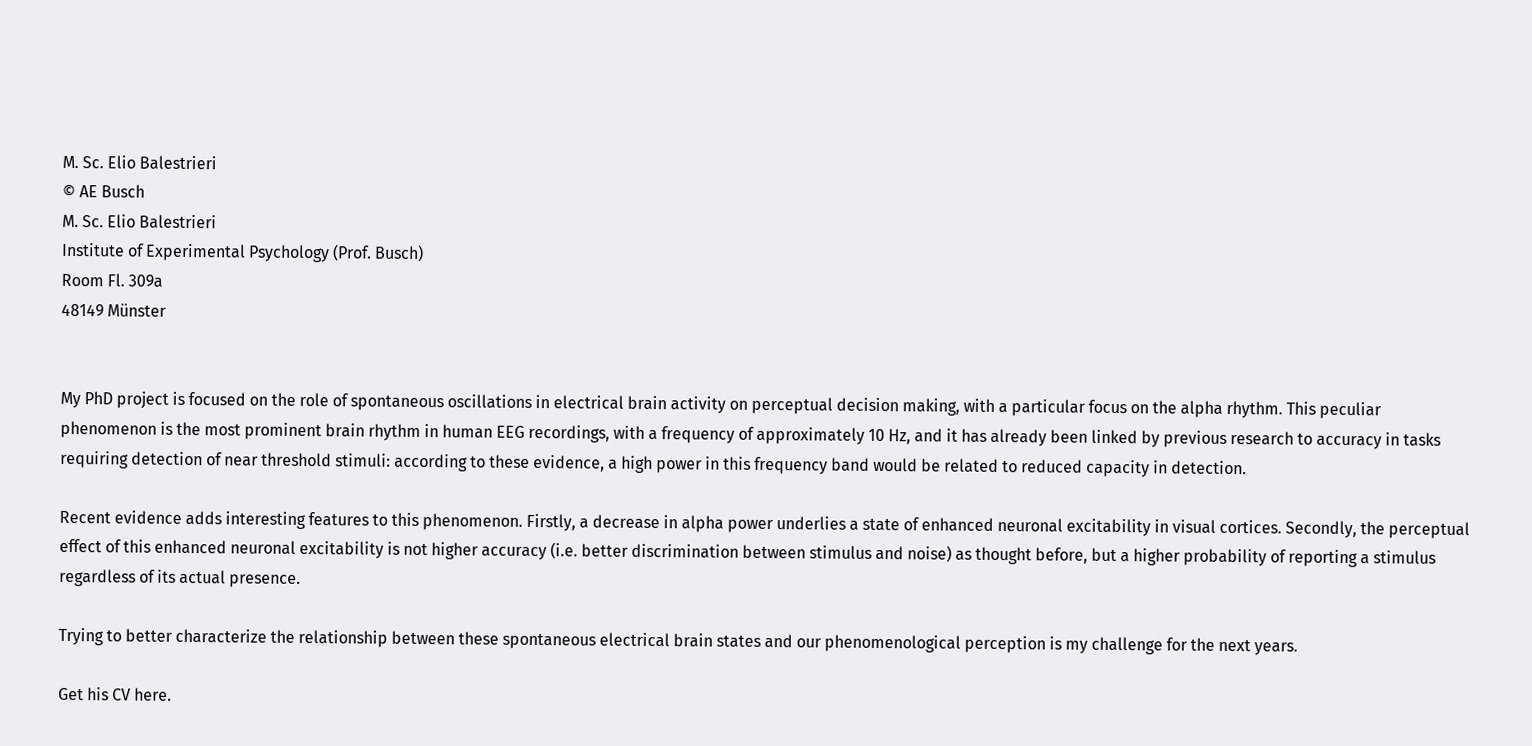M. Sc. Elio Balestrieri
© AE Busch
M. Sc. Elio Balestrieri
Institute of Experimental Psychology (Prof. Busch)
Room Fl. 309a
48149 Münster


My PhD project is focused on the role of spontaneous oscillations in electrical brain activity on perceptual decision making, with a particular focus on the alpha rhythm. This peculiar phenomenon is the most prominent brain rhythm in human EEG recordings, with a frequency of approximately 10 Hz, and it has already been linked by previous research to accuracy in tasks requiring detection of near threshold stimuli: according to these evidence, a high power in this frequency band would be related to reduced capacity in detection.

Recent evidence adds interesting features to this phenomenon. Firstly, a decrease in alpha power underlies a state of enhanced neuronal excitability in visual cortices. Secondly, the perceptual effect of this enhanced neuronal excitability is not higher accuracy (i.e. better discrimination between stimulus and noise) as thought before, but a higher probability of reporting a stimulus regardless of its actual presence.

Trying to better characterize the relationship between these spontaneous electrical brain states and our phenomenological perception is my challenge for the next years.

Get his CV here.